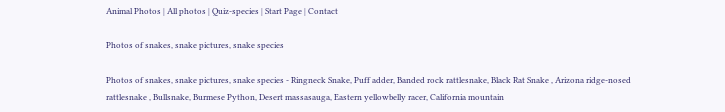Animal Photos | All photos | Quiz-species | Start Page | Contact

Photos of snakes, snake pictures, snake species

Photos of snakes, snake pictures, snake species - Ringneck Snake, Puff adder, Banded rock rattlesnake, Black Rat Snake , Arizona ridge-nosed rattlesnake , Bullsnake, Burmese Python, Desert massasauga, Eastern yellowbelly racer, California mountain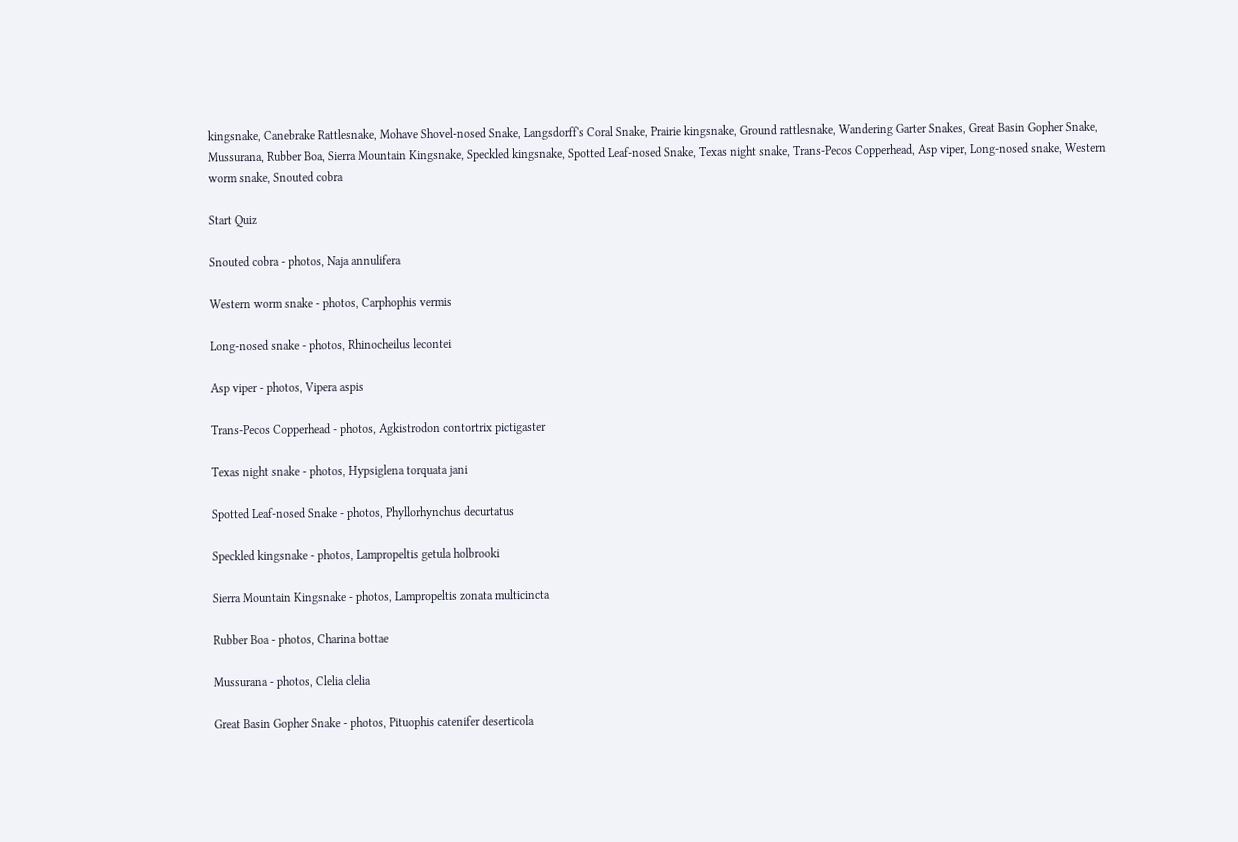kingsnake, Canebrake Rattlesnake, Mohave Shovel-nosed Snake, Langsdorff's Coral Snake, Prairie kingsnake, Ground rattlesnake, Wandering Garter Snakes, Great Basin Gopher Snake, Mussurana, Rubber Boa, Sierra Mountain Kingsnake, Speckled kingsnake, Spotted Leaf-nosed Snake, Texas night snake, Trans-Pecos Copperhead, Asp viper, Long-nosed snake, Western worm snake, Snouted cobra

Start Quiz

Snouted cobra - photos, Naja annulifera

Western worm snake - photos, Carphophis vermis

Long-nosed snake - photos, Rhinocheilus lecontei

Asp viper - photos, Vipera aspis

Trans-Pecos Copperhead - photos, Agkistrodon contortrix pictigaster

Texas night snake - photos, Hypsiglena torquata jani

Spotted Leaf-nosed Snake - photos, Phyllorhynchus decurtatus

Speckled kingsnake - photos, Lampropeltis getula holbrooki

Sierra Mountain Kingsnake - photos, Lampropeltis zonata multicincta

Rubber Boa - photos, Charina bottae

Mussurana - photos, Clelia clelia

Great Basin Gopher Snake - photos, Pituophis catenifer deserticola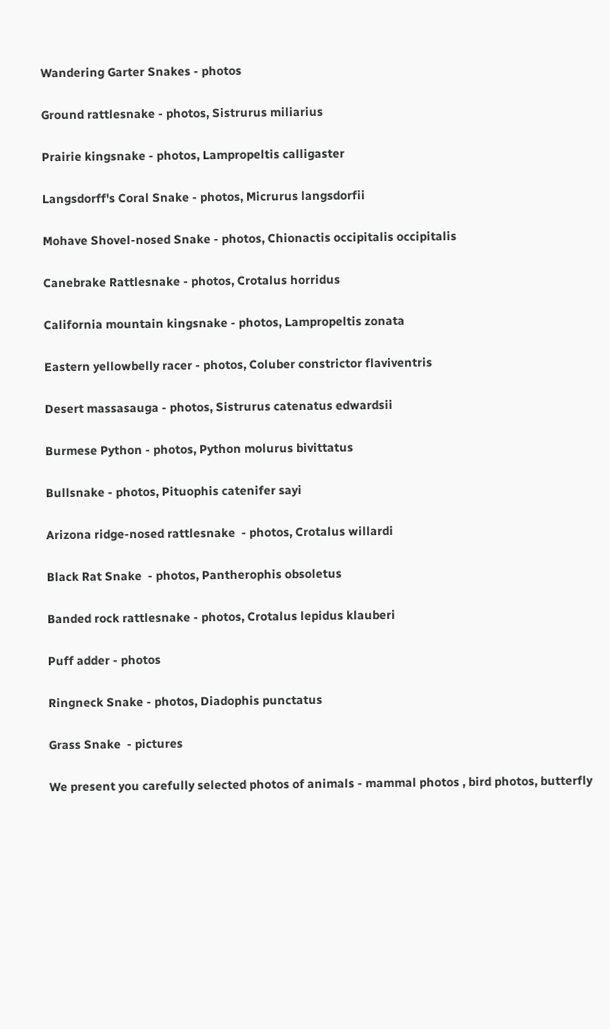Wandering Garter Snakes - photos

Ground rattlesnake - photos, Sistrurus miliarius

Prairie kingsnake - photos, Lampropeltis calligaster

Langsdorff's Coral Snake - photos, Micrurus langsdorfii

Mohave Shovel-nosed Snake - photos, Chionactis occipitalis occipitalis

Canebrake Rattlesnake - photos, Crotalus horridus

California mountain kingsnake - photos, Lampropeltis zonata

Eastern yellowbelly racer - photos, Coluber constrictor flaviventris

Desert massasauga - photos, Sistrurus catenatus edwardsii

Burmese Python - photos, Python molurus bivittatus

Bullsnake - photos, Pituophis catenifer sayi

Arizona ridge-nosed rattlesnake  - photos, Crotalus willardi

Black Rat Snake  - photos, Pantherophis obsoletus

Banded rock rattlesnake - photos, Crotalus lepidus klauberi

Puff adder - photos

Ringneck Snake - photos, Diadophis punctatus

Grass Snake  - pictures

We present you carefully selected photos of animals - mammal photos , bird photos, butterfly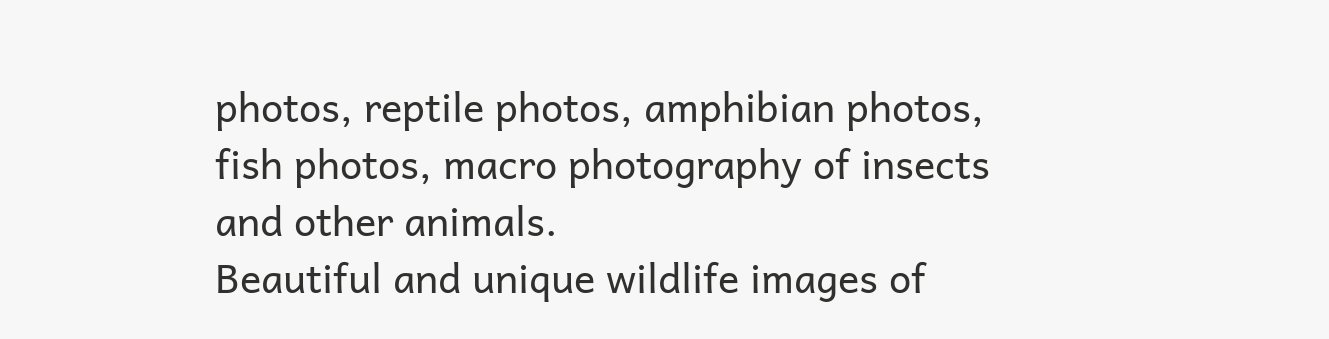photos, reptile photos, amphibian photos, fish photos, macro photography of insects and other animals.
Beautiful and unique wildlife images of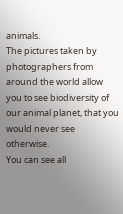animals.
The pictures taken by photographers from around the world allow you to see biodiversity of our animal planet, that you would never see otherwise.
You can see all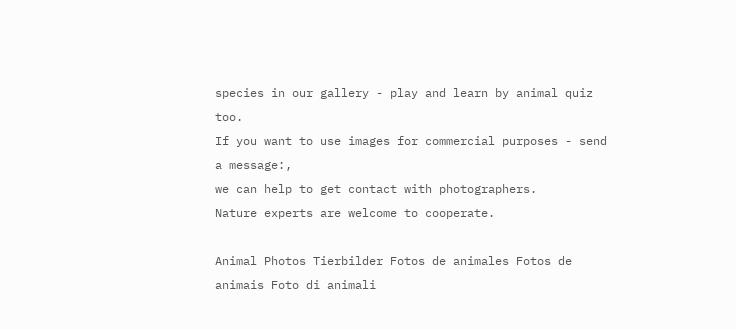species in our gallery - play and learn by animal quiz too.
If you want to use images for commercial purposes - send a message:,
we can help to get contact with photographers.
Nature experts are welcome to cooperate.

Animal Photos Tierbilder Fotos de animales Fotos de animais Foto di animali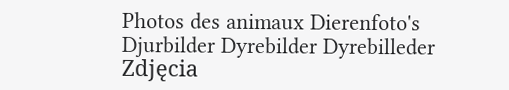Photos des animaux Dierenfoto's Djurbilder Dyrebilder Dyrebilleder Zdjęcia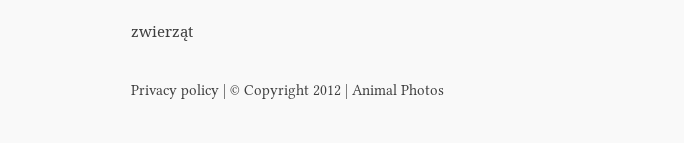zwierząt

Privacy policy | © Copyright 2012 | Animal Photos